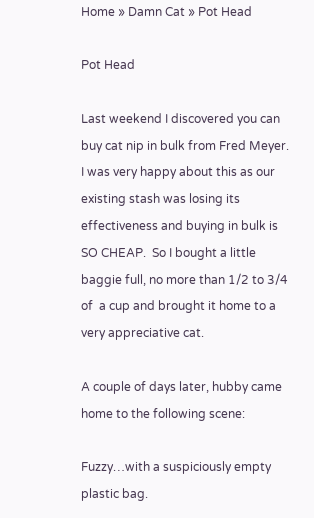Home » Damn Cat » Pot Head

Pot Head

Last weekend I discovered you can buy cat nip in bulk from Fred Meyer.  I was very happy about this as our existing stash was losing its effectiveness and buying in bulk is SO CHEAP.  So I bought a little baggie full, no more than 1/2 to 3/4 of  a cup and brought it home to a very appreciative cat.

A couple of days later, hubby came home to the following scene:

Fuzzy…with a suspiciously empty plastic bag.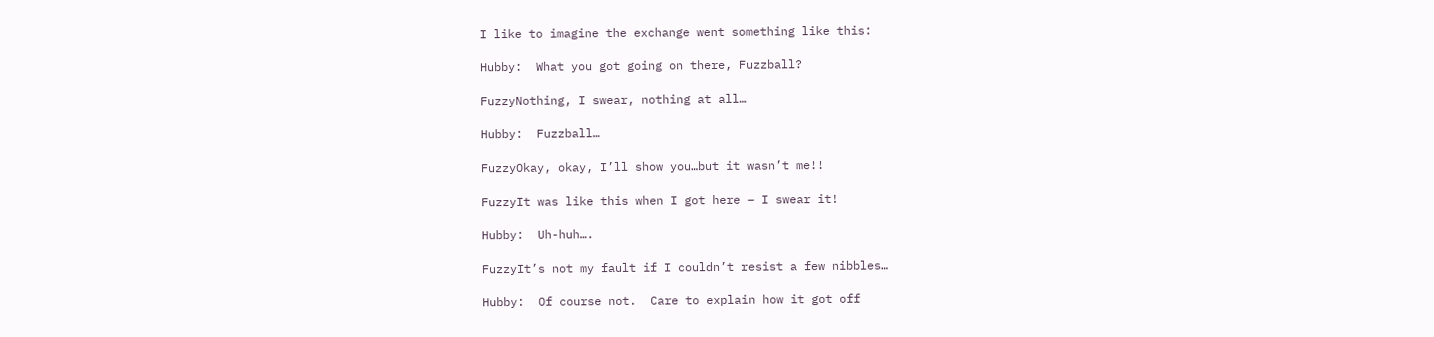I like to imagine the exchange went something like this:

Hubby:  What you got going on there, Fuzzball?

FuzzyNothing, I swear, nothing at all…

Hubby:  Fuzzball…

FuzzyOkay, okay, I’ll show you…but it wasn’t me!!

FuzzyIt was like this when I got here – I swear it!

Hubby:  Uh-huh….

FuzzyIt’s not my fault if I couldn’t resist a few nibbles…

Hubby:  Of course not.  Care to explain how it got off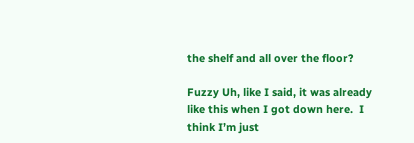the shelf and all over the floor?

Fuzzy Uh, like I said, it was already like this when I got down here.  I think I’m just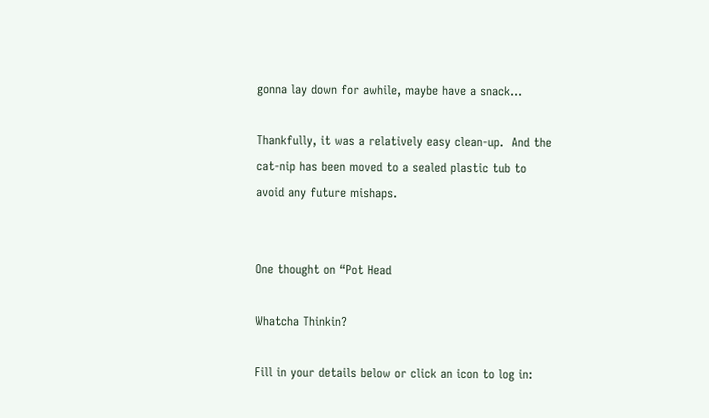gonna lay down for awhile, maybe have a snack…

Thankfully, it was a relatively easy clean-up.  And the cat-nip has been moved to a sealed plastic tub to avoid any future mishaps.


One thought on “Pot Head

Whatcha Thinkin?

Fill in your details below or click an icon to log in: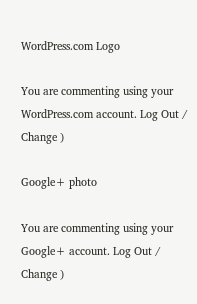WordPress.com Logo

You are commenting using your WordPress.com account. Log Out /  Change )

Google+ photo

You are commenting using your Google+ account. Log Out /  Change )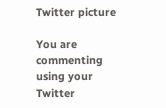Twitter picture

You are commenting using your Twitter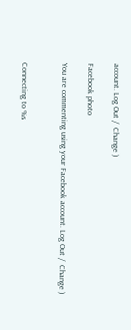account. Log Out /  Change )

Facebook photo

You are commenting using your Facebook account. Log Out /  Change )


Connecting to %s